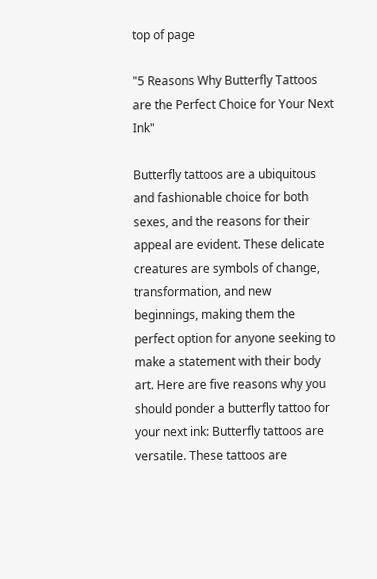top of page

"5 Reasons Why Butterfly Tattoos are the Perfect Choice for Your Next Ink"

Butterfly tattoos are a ubiquitous and fashionable choice for both sexes, and the reasons for their appeal are evident. These delicate creatures are symbols of change, transformation, and new beginnings, making them the perfect option for anyone seeking to make a statement with their body art. Here are five reasons why you should ponder a butterfly tattoo for your next ink: Butterfly tattoos are versatile. These tattoos are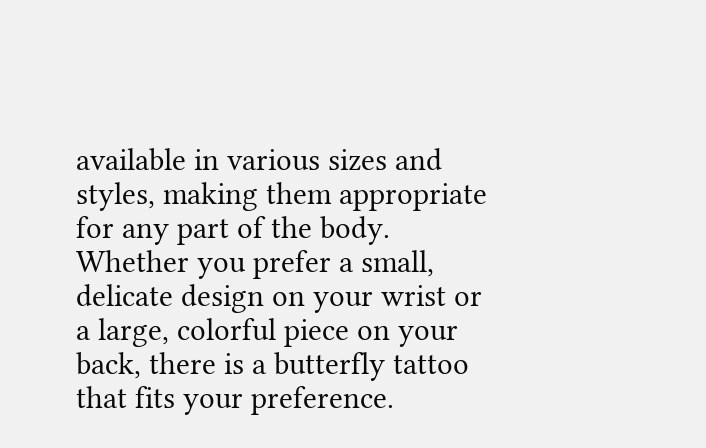available in various sizes and styles, making them appropriate for any part of the body. Whether you prefer a small, delicate design on your wrist or a large, colorful piece on your back, there is a butterfly tattoo that fits your preference.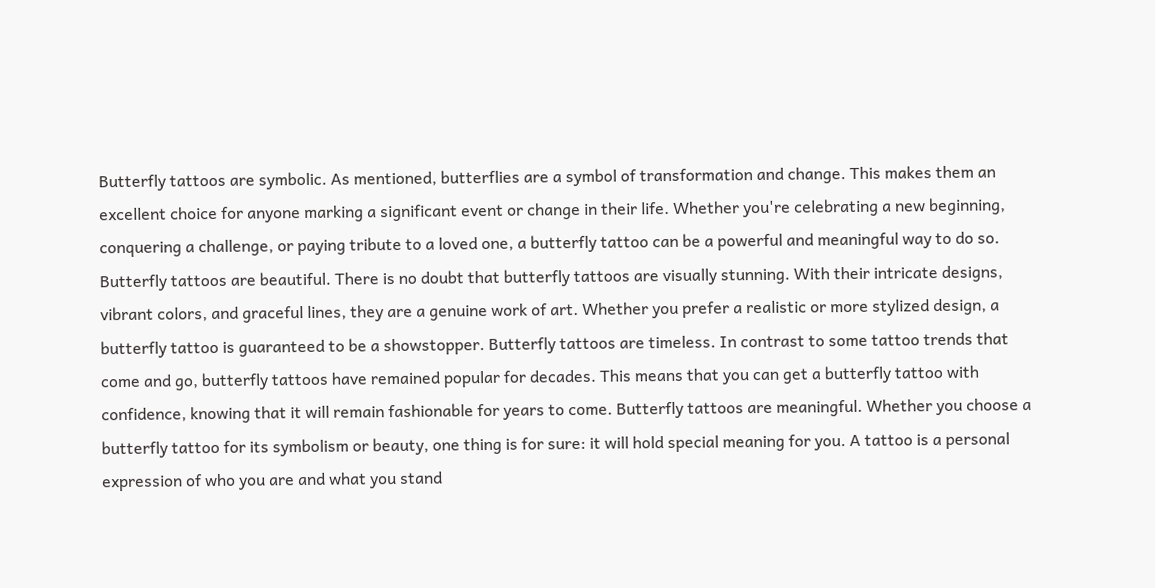Butterfly tattoos are symbolic. As mentioned, butterflies are a symbol of transformation and change. This makes them an excellent choice for anyone marking a significant event or change in their life. Whether you're celebrating a new beginning, conquering a challenge, or paying tribute to a loved one, a butterfly tattoo can be a powerful and meaningful way to do so. Butterfly tattoos are beautiful. There is no doubt that butterfly tattoos are visually stunning. With their intricate designs, vibrant colors, and graceful lines, they are a genuine work of art. Whether you prefer a realistic or more stylized design, a butterfly tattoo is guaranteed to be a showstopper. Butterfly tattoos are timeless. In contrast to some tattoo trends that come and go, butterfly tattoos have remained popular for decades. This means that you can get a butterfly tattoo with confidence, knowing that it will remain fashionable for years to come. Butterfly tattoos are meaningful. Whether you choose a butterfly tattoo for its symbolism or beauty, one thing is for sure: it will hold special meaning for you. A tattoo is a personal expression of who you are and what you stand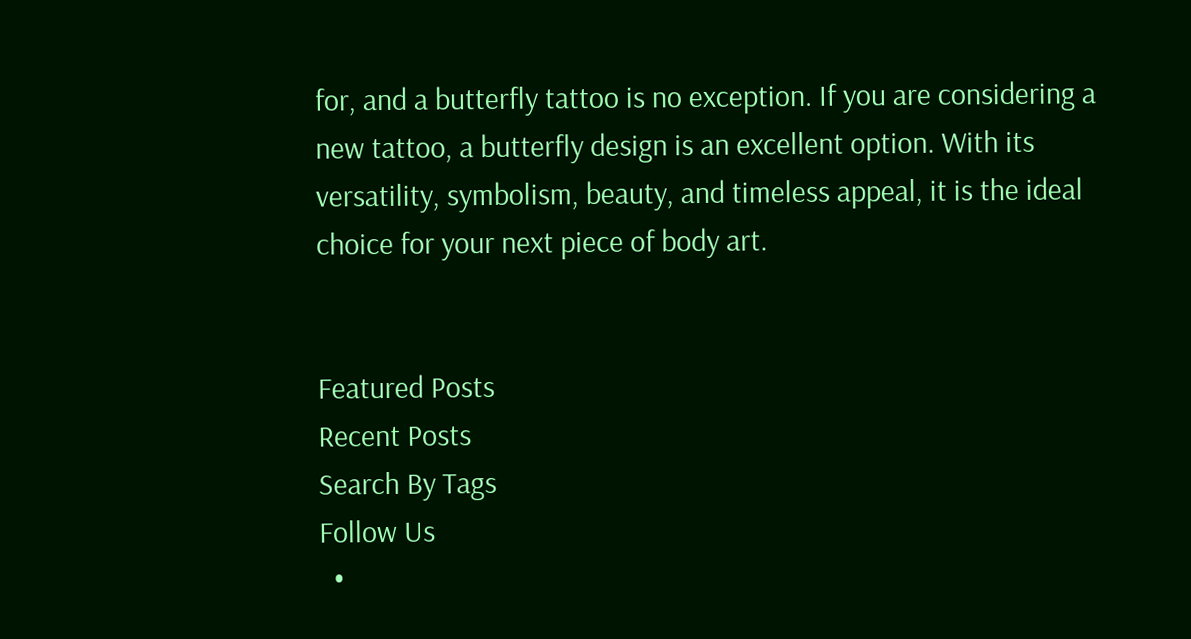for, and a butterfly tattoo is no exception. If you are considering a new tattoo, a butterfly design is an excellent option. With its versatility, symbolism, beauty, and timeless appeal, it is the ideal choice for your next piece of body art.


Featured Posts
Recent Posts
Search By Tags
Follow Us
  •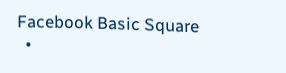Facebook Basic Square
  •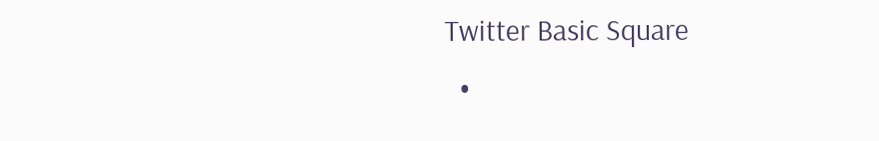Twitter Basic Square
  •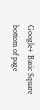Google+ Basic Square
bottom of page